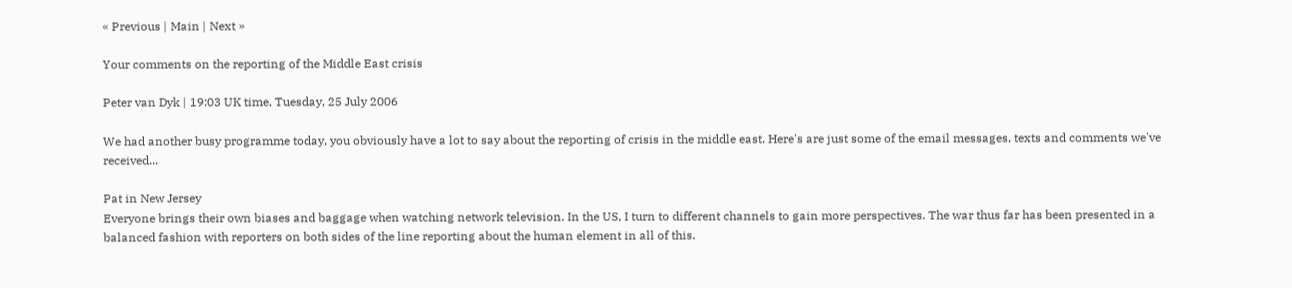« Previous | Main | Next »

Your comments on the reporting of the Middle East crisis

Peter van Dyk | 19:03 UK time, Tuesday, 25 July 2006

We had another busy programme today, you obviously have a lot to say about the reporting of crisis in the middle east. Here's are just some of the email messages, texts and comments we've received...

Pat in New Jersey
Everyone brings their own biases and baggage when watching network television. In the US, I turn to different channels to gain more perspectives. The war thus far has been presented in a balanced fashion with reporters on both sides of the line reporting about the human element in all of this.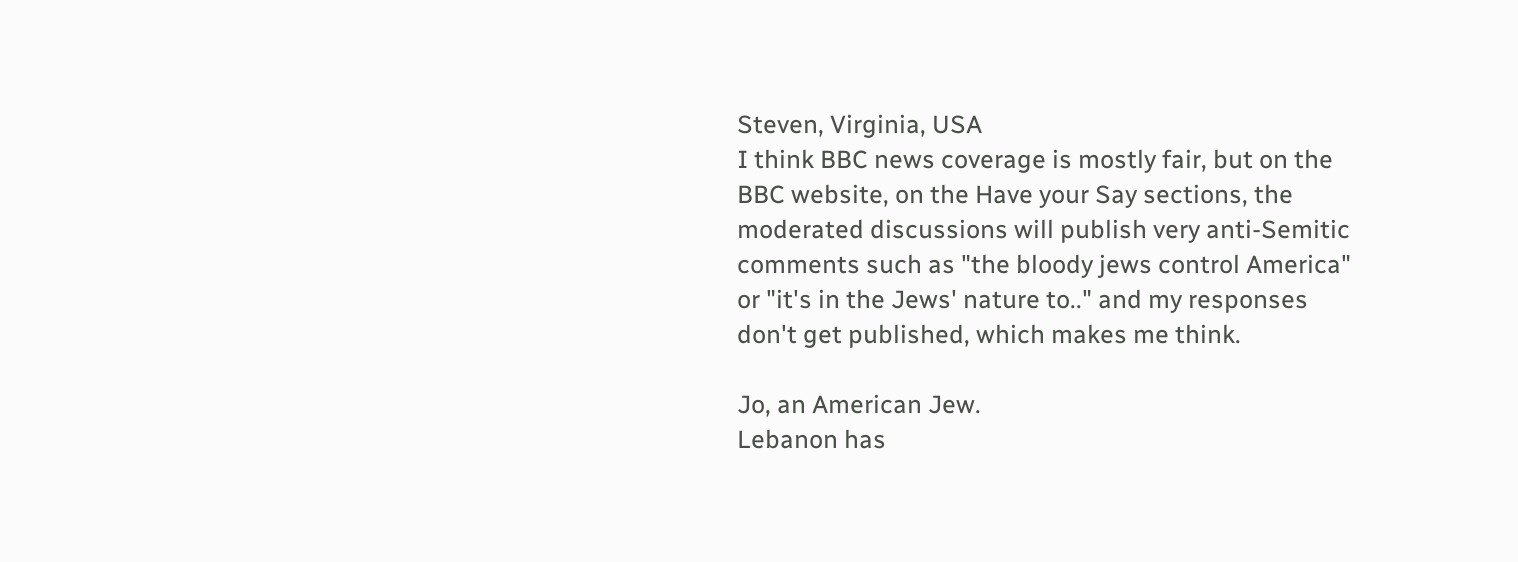Steven, Virginia, USA
I think BBC news coverage is mostly fair, but on the BBC website, on the Have your Say sections, the moderated discussions will publish very anti-Semitic comments such as "the bloody jews control America" or "it's in the Jews' nature to.." and my responses don't get published, which makes me think.

Jo, an American Jew.
Lebanon has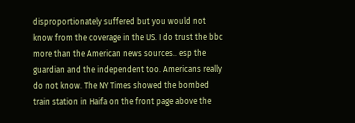disproportionately suffered but you would not know from the coverage in the US. I do trust the bbc more than the American news sources.. esp the guardian and the independent too. Americans really do not know. The NY Times showed the bombed train station in Haifa on the front page above the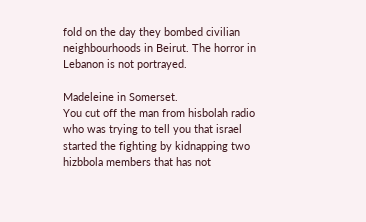fold on the day they bombed civilian neighbourhoods in Beirut. The horror in Lebanon is not portrayed.

Madeleine in Somerset.
You cut off the man from hisbolah radio who was trying to tell you that israel started the fighting by kidnapping two hizbbola members that has not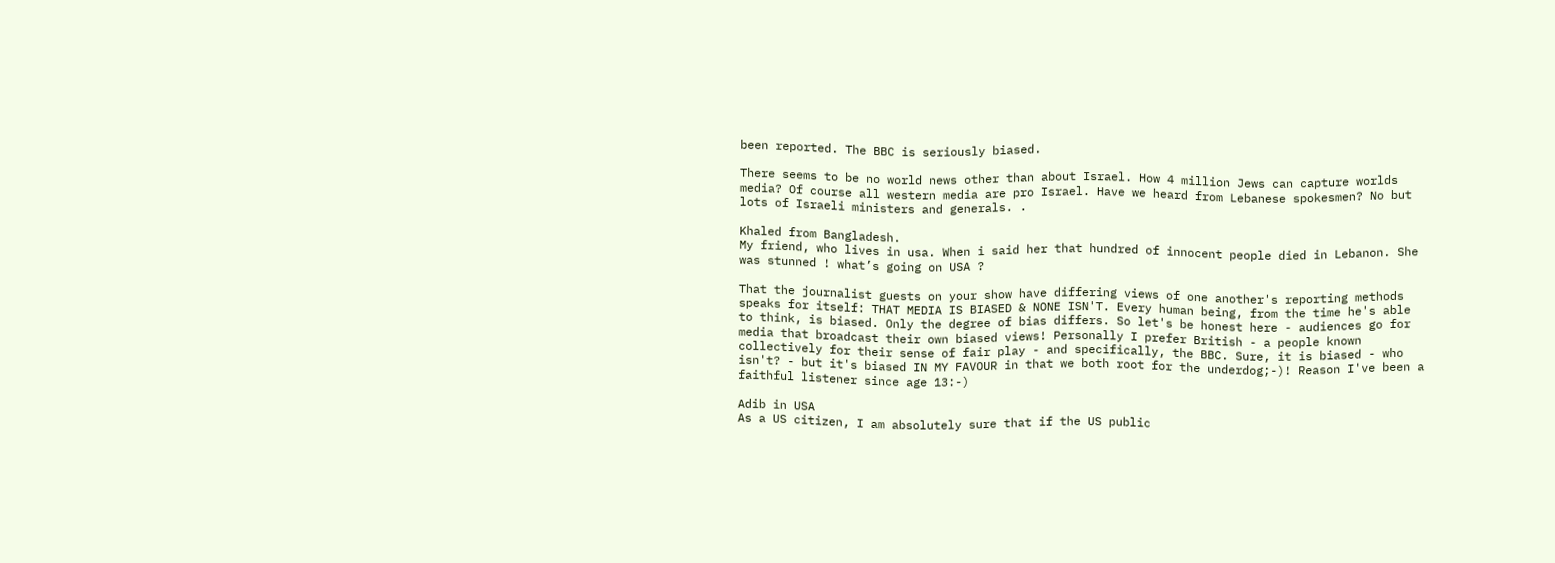been reported. The BBC is seriously biased.

There seems to be no world news other than about Israel. How 4 million Jews can capture worlds media? Of course all western media are pro Israel. Have we heard from Lebanese spokesmen? No but lots of Israeli ministers and generals. .

Khaled from Bangladesh.
My friend, who lives in usa. When i said her that hundred of innocent people died in Lebanon. She was stunned ! what’s going on USA ?

That the journalist guests on your show have differing views of one another's reporting methods speaks for itself: THAT MEDIA IS BIASED & NONE ISN'T. Every human being, from the time he's able to think, is biased. Only the degree of bias differs. So let's be honest here - audiences go for media that broadcast their own biased views! Personally I prefer British - a people known collectively for their sense of fair play - and specifically, the BBC. Sure, it is biased - who isn't? - but it's biased IN MY FAVOUR in that we both root for the underdog;-)! Reason I've been a faithful listener since age 13:-)

Adib in USA
As a US citizen, I am absolutely sure that if the US public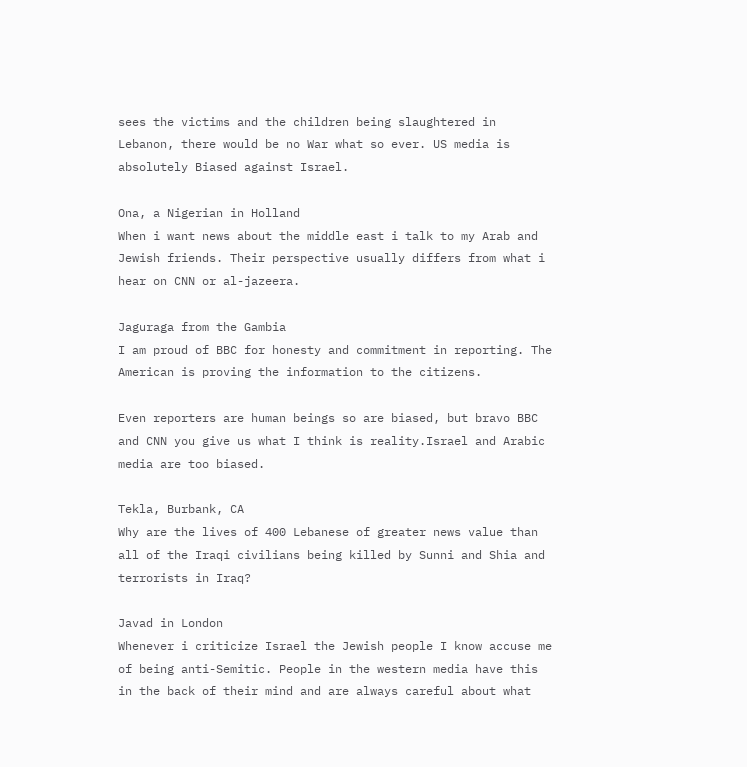sees the victims and the children being slaughtered in Lebanon, there would be no War what so ever. US media is absolutely Biased against Israel.

Ona, a Nigerian in Holland
When i want news about the middle east i talk to my Arab and Jewish friends. Their perspective usually differs from what i hear on CNN or al-jazeera.

Jaguraga from the Gambia
I am proud of BBC for honesty and commitment in reporting. The American is proving the information to the citizens.

Even reporters are human beings so are biased, but bravo BBC and CNN you give us what I think is reality.Israel and Arabic media are too biased.

Tekla, Burbank, CA
Why are the lives of 400 Lebanese of greater news value than all of the Iraqi civilians being killed by Sunni and Shia and terrorists in Iraq?

Javad in London
Whenever i criticize Israel the Jewish people I know accuse me of being anti-Semitic. People in the western media have this in the back of their mind and are always careful about what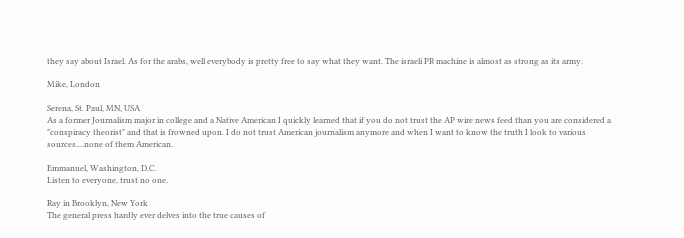they say about Israel. As for the arabs, well everybody is pretty free to say what they want. The israeli PR machine is almost as strong as its army.

Mike, London

Serena, St. Paul, MN, USA
As a former Journalism major in college and a Native American I quickly learned that if you do not trust the AP wire news feed than you are considered a "conspiracy theorist" and that is frowned upon. I do not trust American journalism anymore and when I want to know the truth I look to various sources....none of them American.

Emmanuel, Washington, D.C.
Listen to everyone, trust no one.

Ray in Brooklyn, New York
The general press hardly ever delves into the true causes of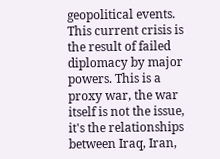geopolitical events. This current crisis is the result of failed diplomacy by major powers. This is a proxy war, the war itself is not the issue, it's the relationships between Iraq, Iran,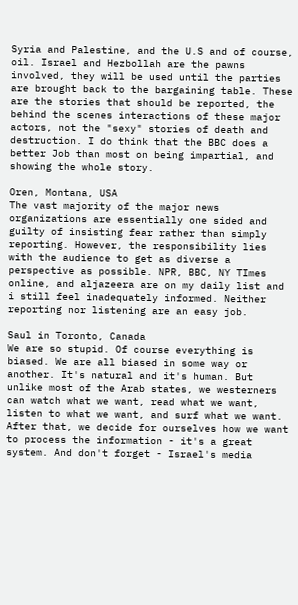Syria and Palestine, and the U.S and of course, oil. Israel and Hezbollah are the pawns involved, they will be used until the parties are brought back to the bargaining table. These are the stories that should be reported, the behind the scenes interactions of these major actors, not the "sexy" stories of death and destruction. I do think that the BBC does a better Job than most on being impartial, and showing the whole story.

Oren, Montana, USA
The vast majority of the major news organizations are essentially one sided and guilty of insisting fear rather than simply reporting. However, the responsibility lies with the audience to get as diverse a perspective as possible. NPR, BBC, NY TImes online, and aljazeera are on my daily list and i still feel inadequately informed. Neither reporting nor listening are an easy job.

Saul in Toronto, Canada
We are so stupid. Of course everything is biased. We are all biased in some way or another. It's natural and it's human. But unlike most of the Arab states, we westerners can watch what we want, read what we want, listen to what we want, and surf what we want. After that, we decide for ourselves how we want to process the information - it's a great system. And don't forget - Israel's media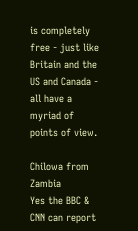is completely free - just like Britain and the US and Canada - all have a myriad of points of view.

Chilowa from Zambia
Yes the BBC & CNN can report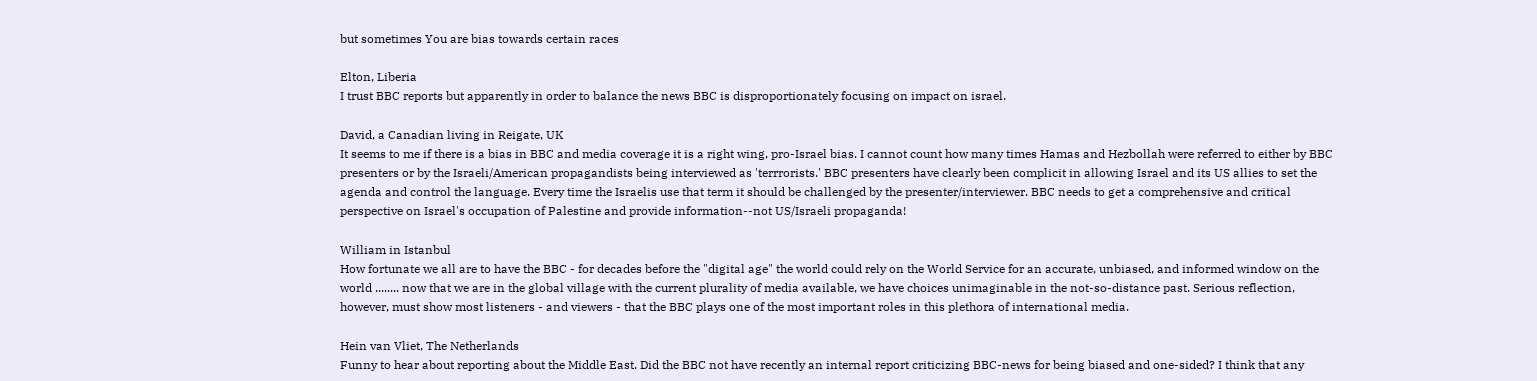but sometimes You are bias towards certain races

Elton, Liberia
I trust BBC reports but apparently in order to balance the news BBC is disproportionately focusing on impact on israel.

David, a Canadian living in Reigate, UK
It seems to me if there is a bias in BBC and media coverage it is a right wing, pro-Israel bias. I cannot count how many times Hamas and Hezbollah were referred to either by BBC presenters or by the Israeli/American propagandists being interviewed as 'terrrorists.' BBC presenters have clearly been complicit in allowing Israel and its US allies to set the agenda and control the language. Every time the Israelis use that term it should be challenged by the presenter/interviewer. BBC needs to get a comprehensive and critical perspective on Israel's occupation of Palestine and provide information--not US/Israeli propaganda!

William in Istanbul
How fortunate we all are to have the BBC - for decades before the "digital age" the world could rely on the World Service for an accurate, unbiased, and informed window on the world ........ now that we are in the global village with the current plurality of media available, we have choices unimaginable in the not-so-distance past. Serious reflection, however, must show most listeners - and viewers - that the BBC plays one of the most important roles in this plethora of international media.

Hein van Vliet, The Netherlands
Funny to hear about reporting about the Middle East. Did the BBC not have recently an internal report criticizing BBC-news for being biased and one-sided? I think that any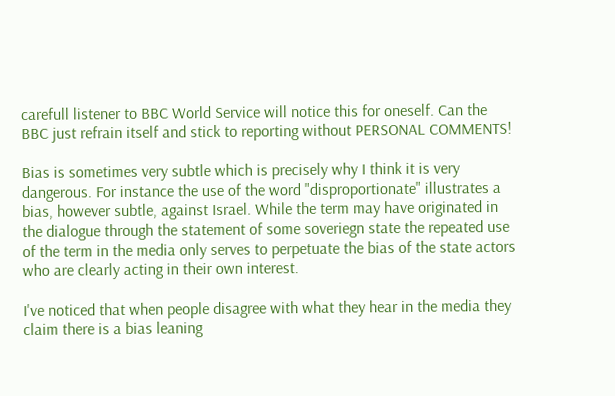carefull listener to BBC World Service will notice this for oneself. Can the BBC just refrain itself and stick to reporting without PERSONAL COMMENTS!

Bias is sometimes very subtle which is precisely why I think it is very dangerous. For instance the use of the word "disproportionate" illustrates a bias, however subtle, against Israel. While the term may have originated in the dialogue through the statement of some soveriegn state the repeated use of the term in the media only serves to perpetuate the bias of the state actors who are clearly acting in their own interest.

I've noticed that when people disagree with what they hear in the media they claim there is a bias leaning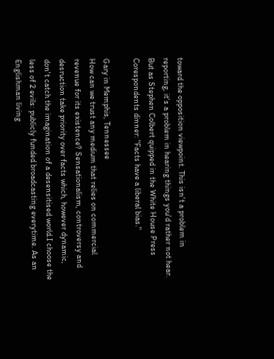toward the opposition viewpoint. This isn't a problem in reporting, it's a problem in hearing things you'd rather not hear. But as Stephen Colbert quipped in the White House Press Corespondents dinner: "Facts have a liberal bias."

Gary in Memphis, Tennessee
How can we trust any medium that relies on commercial revenue for its existence? Sensationalism, controversy and desruction take priority over facts which, however dynamic, don't catch the imagination of a desensitised world.I choose the less of 2 evils: publicly funded broadcasting everytime. As an Englishman living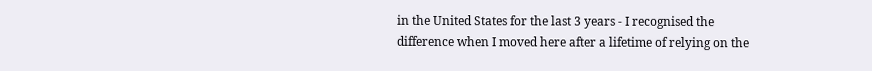in the United States for the last 3 years - I recognised the difference when I moved here after a lifetime of relying on the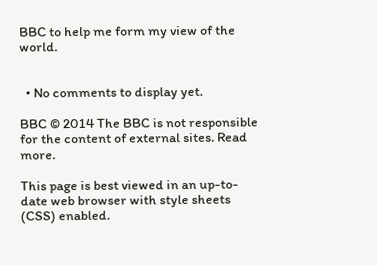BBC to help me form my view of the world.


  • No comments to display yet.

BBC © 2014 The BBC is not responsible for the content of external sites. Read more.

This page is best viewed in an up-to-date web browser with style sheets (CSS) enabled.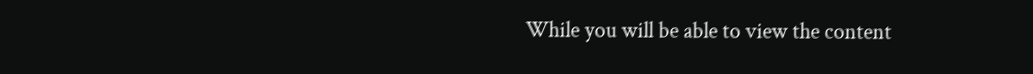While you will be able to view the content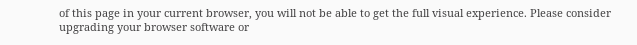of this page in your current browser, you will not be able to get the full visual experience. Please consider upgrading your browser software or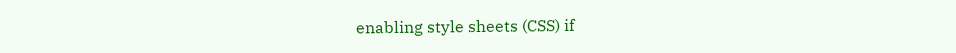enabling style sheets (CSS) if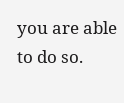you are able to do so.